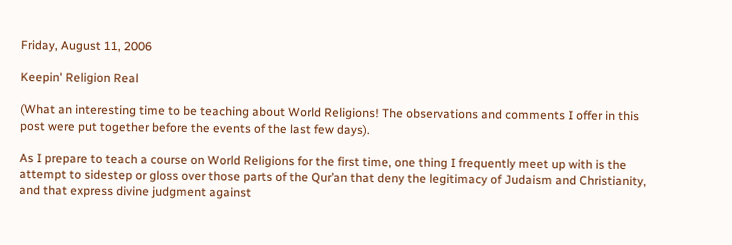Friday, August 11, 2006

Keepin' Religion Real

(What an interesting time to be teaching about World Religions! The observations and comments I offer in this post were put together before the events of the last few days).

As I prepare to teach a course on World Religions for the first time, one thing I frequently meet up with is the attempt to sidestep or gloss over those parts of the Qur’an that deny the legitimacy of Judaism and Christianity, and that express divine judgment against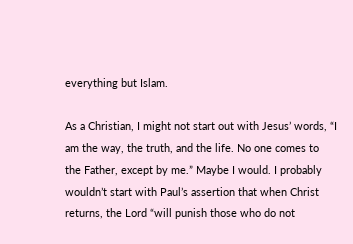everything but Islam.

As a Christian, I might not start out with Jesus’ words, “I am the way, the truth, and the life. No one comes to the Father, except by me.” Maybe I would. I probably wouldn’t start with Paul’s assertion that when Christ returns, the Lord “will punish those who do not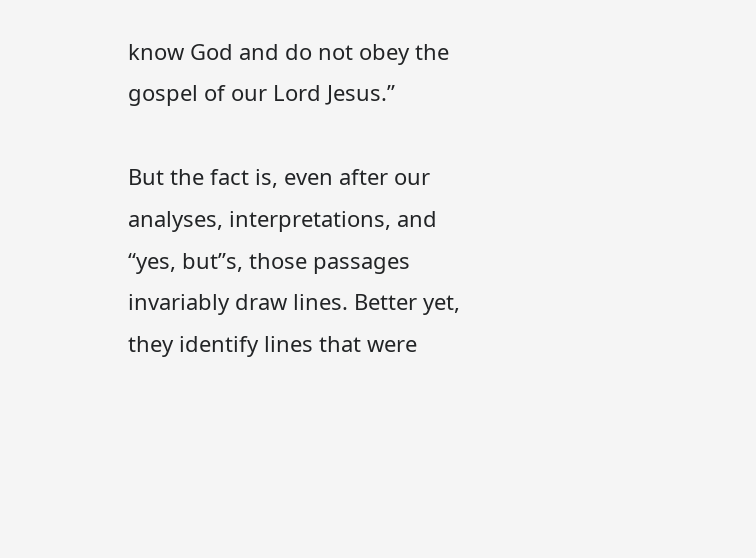know God and do not obey the gospel of our Lord Jesus.”

But the fact is, even after our analyses, interpretations, and “yes, but”s, those passages invariably draw lines. Better yet, they identify lines that were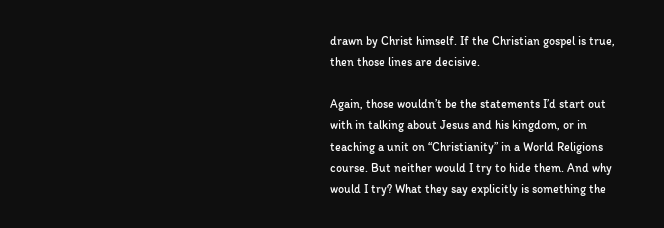drawn by Christ himself. If the Christian gospel is true, then those lines are decisive.

Again, those wouldn’t be the statements I’d start out with in talking about Jesus and his kingdom, or in teaching a unit on “Christianity” in a World Religions course. But neither would I try to hide them. And why would I try? What they say explicitly is something the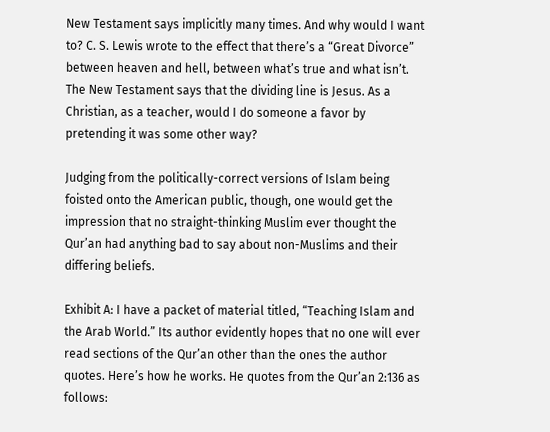New Testament says implicitly many times. And why would I want to? C. S. Lewis wrote to the effect that there’s a “Great Divorce” between heaven and hell, between what’s true and what isn’t. The New Testament says that the dividing line is Jesus. As a Christian, as a teacher, would I do someone a favor by pretending it was some other way?

Judging from the politically-correct versions of Islam being foisted onto the American public, though, one would get the impression that no straight-thinking Muslim ever thought the Qur’an had anything bad to say about non-Muslims and their differing beliefs.

Exhibit A: I have a packet of material titled, “Teaching Islam and the Arab World.” Its author evidently hopes that no one will ever read sections of the Qur’an other than the ones the author quotes. Here’s how he works. He quotes from the Qur’an 2:136 as follows: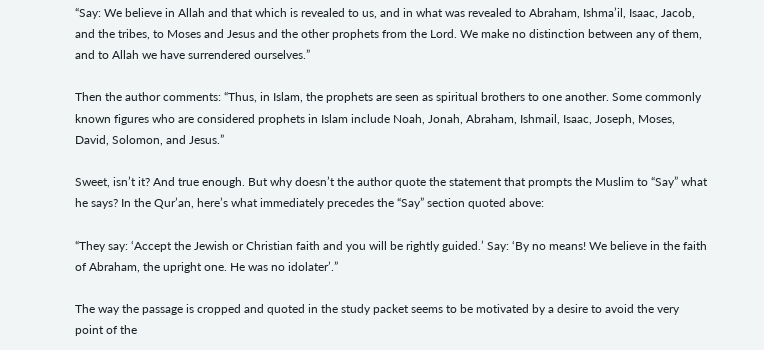“Say: We believe in Allah and that which is revealed to us, and in what was revealed to Abraham, Ishma’il, Isaac, Jacob, and the tribes, to Moses and Jesus and the other prophets from the Lord. We make no distinction between any of them, and to Allah we have surrendered ourselves.”

Then the author comments: “Thus, in Islam, the prophets are seen as spiritual brothers to one another. Some commonly known figures who are considered prophets in Islam include Noah, Jonah, Abraham, Ishmail, Isaac, Joseph, Moses, David, Solomon, and Jesus.”

Sweet, isn’t it? And true enough. But why doesn’t the author quote the statement that prompts the Muslim to “Say” what he says? In the Qur’an, here’s what immediately precedes the “Say” section quoted above:

“They say: ‘Accept the Jewish or Christian faith and you will be rightly guided.’ Say: ‘By no means! We believe in the faith of Abraham, the upright one. He was no idolater’.”

The way the passage is cropped and quoted in the study packet seems to be motivated by a desire to avoid the very point of the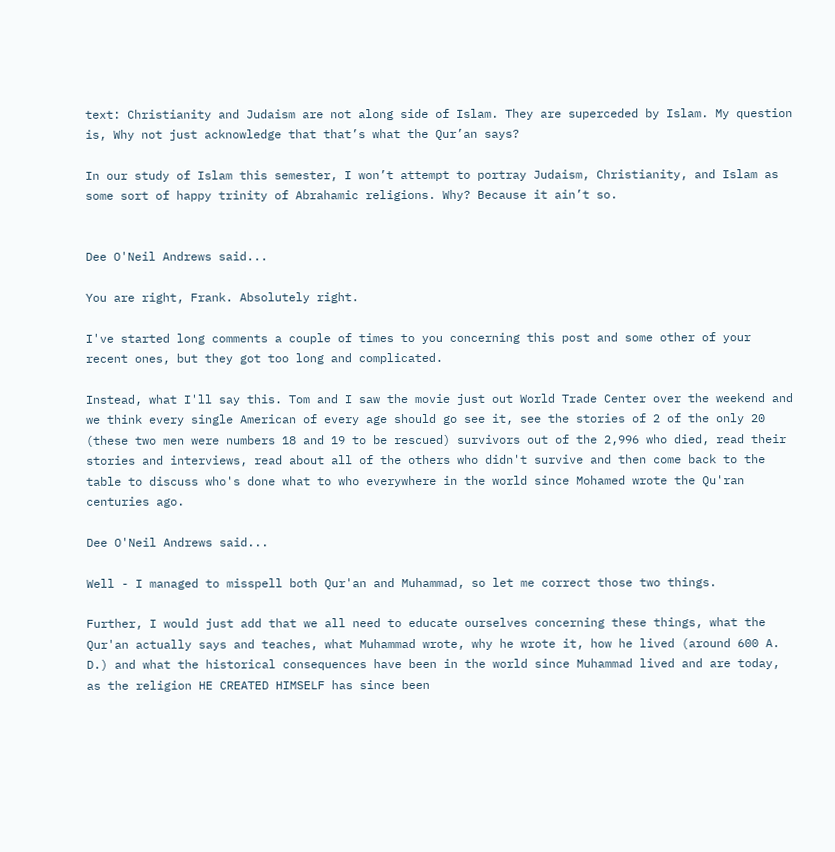text: Christianity and Judaism are not along side of Islam. They are superceded by Islam. My question is, Why not just acknowledge that that’s what the Qur’an says?

In our study of Islam this semester, I won’t attempt to portray Judaism, Christianity, and Islam as some sort of happy trinity of Abrahamic religions. Why? Because it ain’t so.


Dee O'Neil Andrews said...

You are right, Frank. Absolutely right.

I've started long comments a couple of times to you concerning this post and some other of your recent ones, but they got too long and complicated.

Instead, what I'll say this. Tom and I saw the movie just out World Trade Center over the weekend and we think every single American of every age should go see it, see the stories of 2 of the only 20 (these two men were numbers 18 and 19 to be rescued) survivors out of the 2,996 who died, read their stories and interviews, read about all of the others who didn't survive and then come back to the table to discuss who's done what to who everywhere in the world since Mohamed wrote the Qu'ran centuries ago.

Dee O'Neil Andrews said...

Well - I managed to misspell both Qur'an and Muhammad, so let me correct those two things.

Further, I would just add that we all need to educate ourselves concerning these things, what the Qur'an actually says and teaches, what Muhammad wrote, why he wrote it, how he lived (around 600 A. D.) and what the historical consequences have been in the world since Muhammad lived and are today, as the religion HE CREATED HIMSELF has since been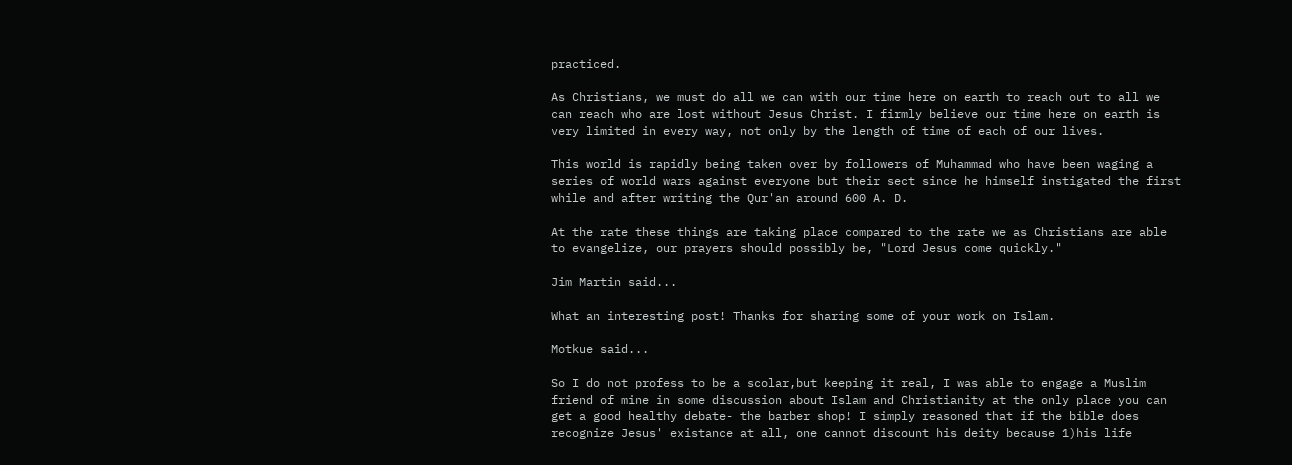practiced.

As Christians, we must do all we can with our time here on earth to reach out to all we can reach who are lost without Jesus Christ. I firmly believe our time here on earth is very limited in every way, not only by the length of time of each of our lives.

This world is rapidly being taken over by followers of Muhammad who have been waging a series of world wars against everyone but their sect since he himself instigated the first while and after writing the Qur'an around 600 A. D.

At the rate these things are taking place compared to the rate we as Christians are able to evangelize, our prayers should possibly be, "Lord Jesus come quickly."

Jim Martin said...

What an interesting post! Thanks for sharing some of your work on Islam.

Motkue said...

So I do not profess to be a scolar,but keeping it real, I was able to engage a Muslim friend of mine in some discussion about Islam and Christianity at the only place you can get a good healthy debate- the barber shop! I simply reasoned that if the bible does recognize Jesus' existance at all, one cannot discount his deity because 1)his life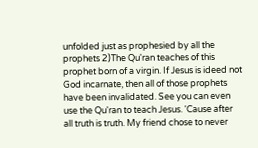unfolded just as prophesied by all the prophets 2)The Qu'ran teaches of this prophet born of a virgin. If Jesus is ideed not God incarnate, then all of those prophets have been invalidated. See you can even use the Qu'ran to teach Jesus. 'Cause after all truth is truth. My friend chose to never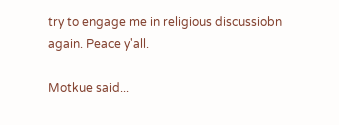try to engage me in religious discussiobn again. Peace y'all.

Motkue said...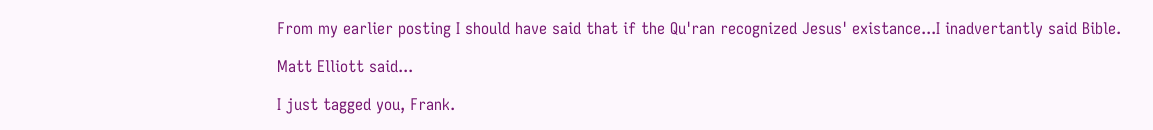From my earlier posting I should have said that if the Qu'ran recognized Jesus' existance...I inadvertantly said Bible.

Matt Elliott said...

I just tagged you, Frank.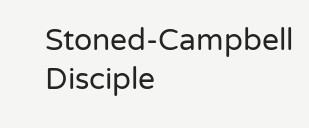Stoned-Campbell Disciple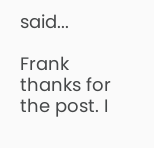said...

Frank thanks for the post. I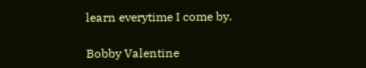learn everytime I come by.

Bobby Valentine